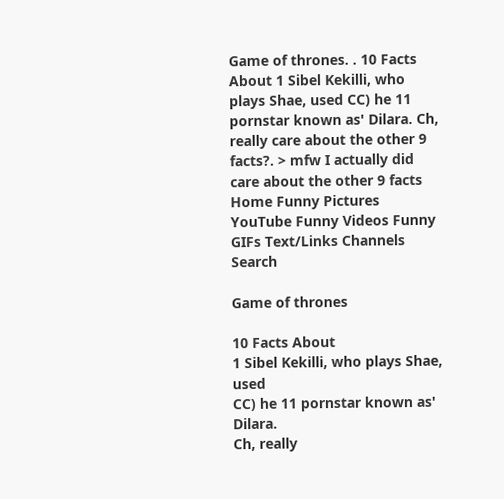Game of thrones. . 10 Facts About 1 Sibel Kekilli, who plays Shae, used CC) he 11 pornstar known as' Dilara. Ch, really care about the other 9 facts?. > mfw I actually did care about the other 9 facts
Home Funny Pictures YouTube Funny Videos Funny GIFs Text/Links Channels Search

Game of thrones

10 Facts About
1 Sibel Kekilli, who plays Shae, used
CC) he 11 pornstar known as' Dilara.
Ch, really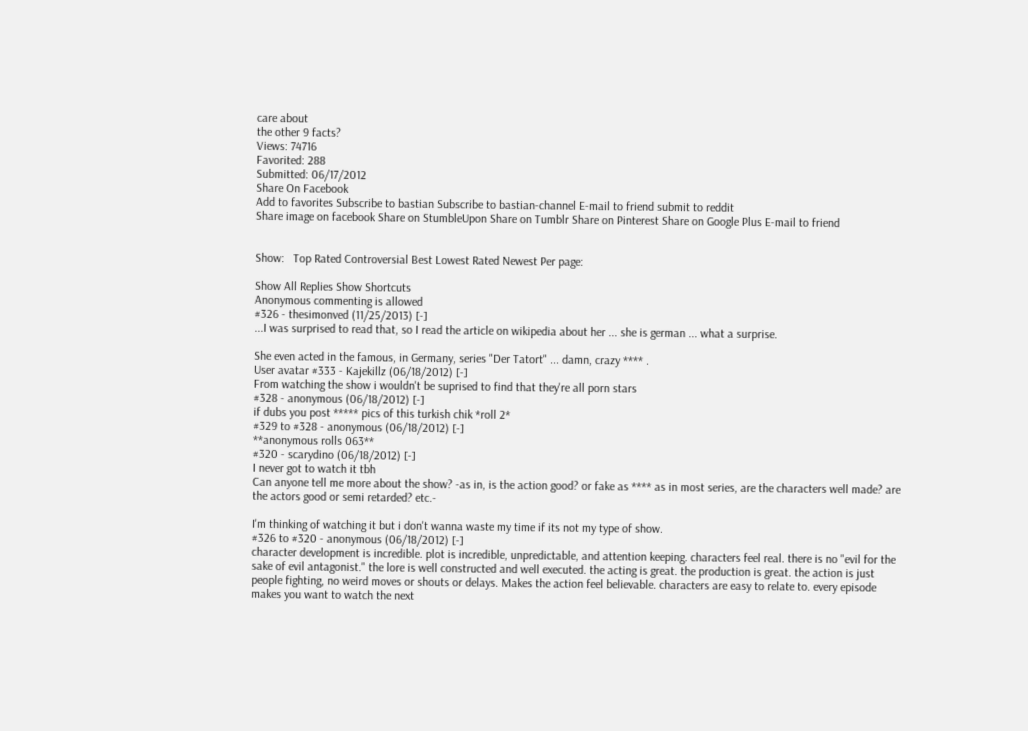care about
the other 9 facts?
Views: 74716
Favorited: 288
Submitted: 06/17/2012
Share On Facebook
Add to favorites Subscribe to bastian Subscribe to bastian-channel E-mail to friend submit to reddit
Share image on facebook Share on StumbleUpon Share on Tumblr Share on Pinterest Share on Google Plus E-mail to friend


Show:   Top Rated Controversial Best Lowest Rated Newest Per page:

Show All Replies Show Shortcuts
Anonymous commenting is allowed
#326 - thesimonved (11/25/2013) [-]
...I was surprised to read that, so I read the article on wikipedia about her ... she is german ... what a surprise.

She even acted in the famous, in Germany, series "Der Tatort" ... damn, crazy **** .
User avatar #333 - Kajekillz (06/18/2012) [-]
From watching the show i wouldn't be suprised to find that they're all porn stars
#328 - anonymous (06/18/2012) [-]
if dubs you post ***** pics of this turkish chik *roll 2*
#329 to #328 - anonymous (06/18/2012) [-]
**anonymous rolls 063**
#320 - scarydino (06/18/2012) [-]
I never got to watch it tbh
Can anyone tell me more about the show? -as in, is the action good? or fake as **** as in most series, are the characters well made? are the actors good or semi retarded? etc.-

I'm thinking of watching it but i don't wanna waste my time if its not my type of show.
#326 to #320 - anonymous (06/18/2012) [-]
character development is incredible. plot is incredible, unpredictable, and attention keeping. characters feel real. there is no "evil for the sake of evil antagonist." the lore is well constructed and well executed. the acting is great. the production is great. the action is just people fighting, no weird moves or shouts or delays. Makes the action feel believable. characters are easy to relate to. every episode makes you want to watch the next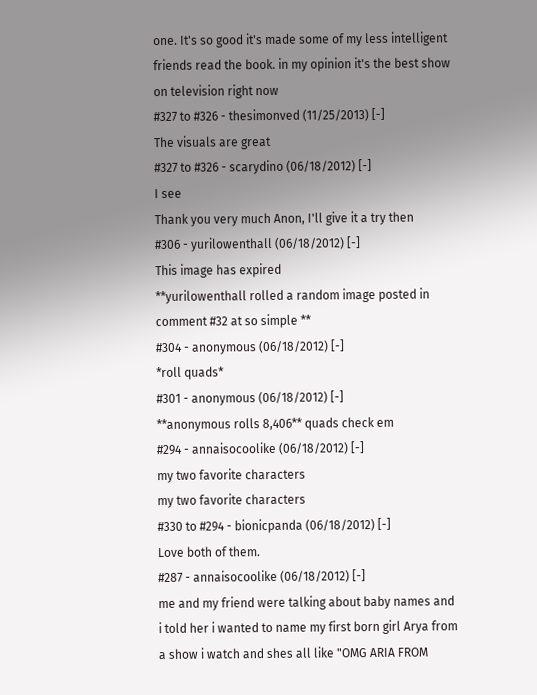one. It's so good it's made some of my less intelligent friends read the book. in my opinion it's the best show on television right now
#327 to #326 - thesimonved (11/25/2013) [-]
The visuals are great
#327 to #326 - scarydino (06/18/2012) [-]
I see
Thank you very much Anon, I'll give it a try then
#306 - yurilowenthall (06/18/2012) [-]
This image has expired
**yurilowenthall rolled a random image posted in comment #32 at so simple **
#304 - anonymous (06/18/2012) [-]
*roll quads*
#301 - anonymous (06/18/2012) [-]
**anonymous rolls 8,406** quads check em
#294 - annaisocoolike (06/18/2012) [-]
my two favorite characters
my two favorite characters
#330 to #294 - bionicpanda (06/18/2012) [-]
Love both of them.
#287 - annaisocoolike (06/18/2012) [-]
me and my friend were talking about baby names and i told her i wanted to name my first born girl Arya from a show i watch and shes all like "OMG ARIA FROM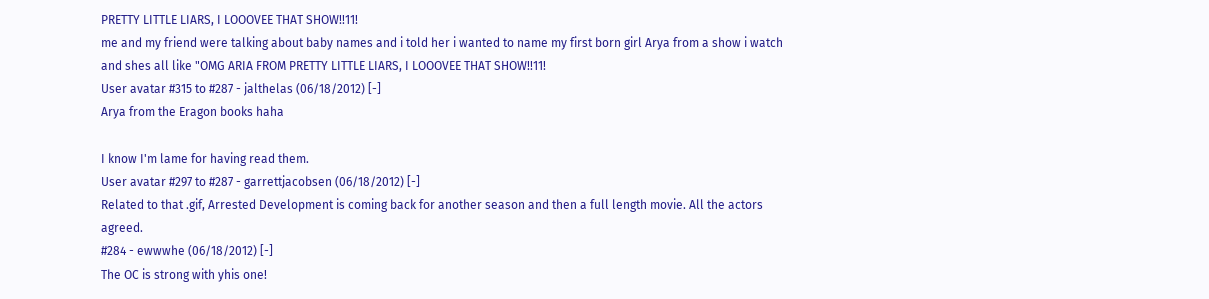PRETTY LITTLE LIARS, I LOOOVEE THAT SHOW!!11!
me and my friend were talking about baby names and i told her i wanted to name my first born girl Arya from a show i watch and shes all like "OMG ARIA FROM PRETTY LITTLE LIARS, I LOOOVEE THAT SHOW!!11!
User avatar #315 to #287 - jalthelas (06/18/2012) [-]
Arya from the Eragon books haha

I know I'm lame for having read them.
User avatar #297 to #287 - garrettjacobsen (06/18/2012) [-]
Related to that .gif, Arrested Development is coming back for another season and then a full length movie. All the actors agreed.
#284 - ewwwhe (06/18/2012) [-]
The OC is strong with yhis one!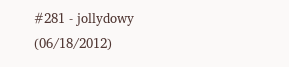#281 - jollydowy (06/18/2012)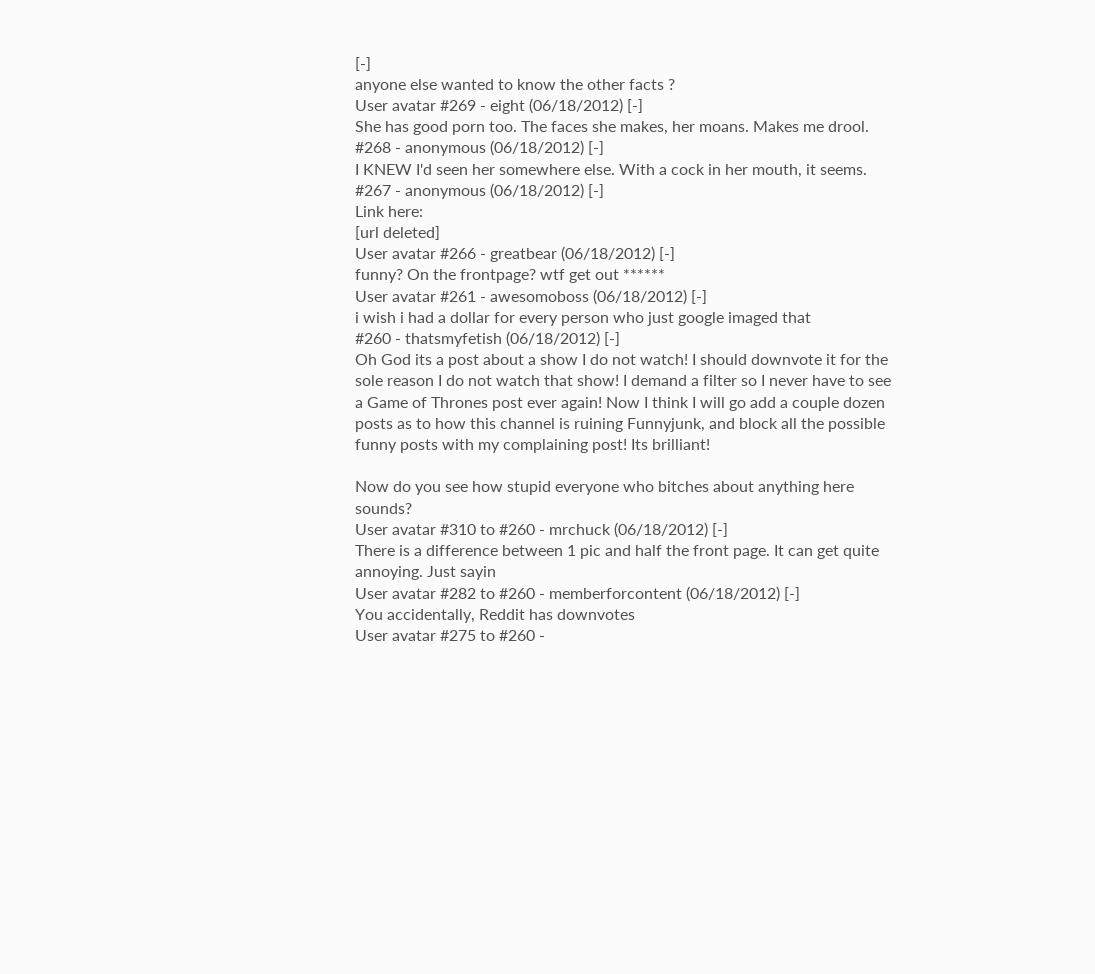[-]
anyone else wanted to know the other facts ?
User avatar #269 - eight (06/18/2012) [-]
She has good porn too. The faces she makes, her moans. Makes me drool.
#268 - anonymous (06/18/2012) [-]
I KNEW I'd seen her somewhere else. With a cock in her mouth, it seems.
#267 - anonymous (06/18/2012) [-]
Link here:
[url deleted]
User avatar #266 - greatbear (06/18/2012) [-]
funny? On the frontpage? wtf get out ******
User avatar #261 - awesomoboss (06/18/2012) [-]
i wish i had a dollar for every person who just google imaged that
#260 - thatsmyfetish (06/18/2012) [-]
Oh God its a post about a show I do not watch! I should downvote it for the sole reason I do not watch that show! I demand a filter so I never have to see a Game of Thrones post ever again! Now I think I will go add a couple dozen posts as to how this channel is ruining Funnyjunk, and block all the possible funny posts with my complaining post! Its brilliant!

Now do you see how stupid everyone who bitches about anything here sounds?
User avatar #310 to #260 - mrchuck (06/18/2012) [-]
There is a difference between 1 pic and half the front page. It can get quite annoying. Just sayin
User avatar #282 to #260 - memberforcontent (06/18/2012) [-]
You accidentally, Reddit has downvotes
User avatar #275 to #260 -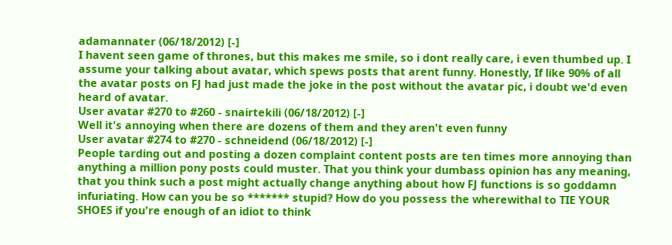adamannater (06/18/2012) [-]
I havent seen game of thrones, but this makes me smile, so i dont really care, i even thumbed up. I assume your talking about avatar, which spews posts that arent funny. Honestly, If like 90% of all the avatar posts on FJ had just made the joke in the post without the avatar pic, i doubt we'd even heard of avatar.
User avatar #270 to #260 - snairtekili (06/18/2012) [-]
Well it's annoying when there are dozens of them and they aren't even funny
User avatar #274 to #270 - schneidend (06/18/2012) [-]
People tarding out and posting a dozen complaint content posts are ten times more annoying than anything a million pony posts could muster. That you think your dumbass opinion has any meaning, that you think such a post might actually change anything about how FJ functions is so goddamn infuriating. How can you be so ******* stupid? How do you possess the wherewithal to TIE YOUR SHOES if you're enough of an idiot to think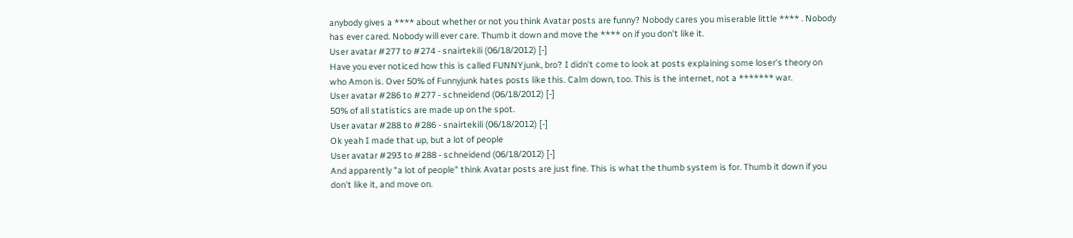anybody gives a **** about whether or not you think Avatar posts are funny? Nobody cares you miserable little **** . Nobody has ever cared. Nobody will ever care. Thumb it down and move the **** on if you don't like it.
User avatar #277 to #274 - snairtekili (06/18/2012) [-]
Have you ever noticed how this is called FUNNYjunk, bro? I didn't come to look at posts explaining some loser's theory on who Amon is. Over 50% of Funnyjunk hates posts like this. Calm down, too. This is the internet, not a ******* war.
User avatar #286 to #277 - schneidend (06/18/2012) [-]
50% of all statistics are made up on the spot.
User avatar #288 to #286 - snairtekili (06/18/2012) [-]
Ok yeah I made that up, but a lot of people
User avatar #293 to #288 - schneidend (06/18/2012) [-]
And apparently "a lot of people" think Avatar posts are just fine. This is what the thumb system is for. Thumb it down if you don't like it, and move on.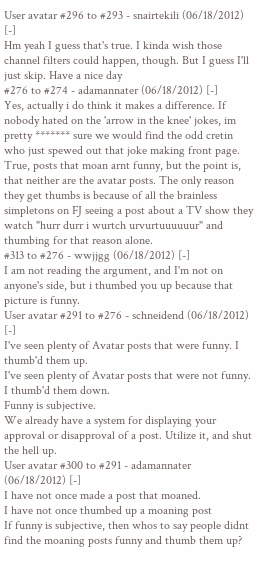User avatar #296 to #293 - snairtekili (06/18/2012) [-]
Hm yeah I guess that's true. I kinda wish those channel filters could happen, though. But I guess I'll just skip. Have a nice day
#276 to #274 - adamannater (06/18/2012) [-]
Yes, actually i do think it makes a difference. If nobody hated on the 'arrow in the knee' jokes, im pretty ******* sure we would find the odd cretin who just spewed out that joke making front page. True, posts that moan arnt funny, but the point is, that neither are the avatar posts. The only reason they get thumbs is because of all the brainless simpletons on FJ seeing a post about a TV show they watch "hurr durr i wurtch urvurtuuuuuur" and thumbing for that reason alone.
#313 to #276 - wwjjgg (06/18/2012) [-]
I am not reading the argument, and I'm not on anyone's side, but i thumbed you up because that picture is funny.
User avatar #291 to #276 - schneidend (06/18/2012) [-]
I've seen plenty of Avatar posts that were funny. I thumb'd them up.
I've seen plenty of Avatar posts that were not funny. I thumb'd them down.
Funny is subjective.
We already have a system for displaying your approval or disapproval of a post. Utilize it, and shut the hell up.
User avatar #300 to #291 - adamannater (06/18/2012) [-]
I have not once made a post that moaned.
I have not once thumbed up a moaning post
If funny is subjective, then whos to say people didnt find the moaning posts funny and thumb them up?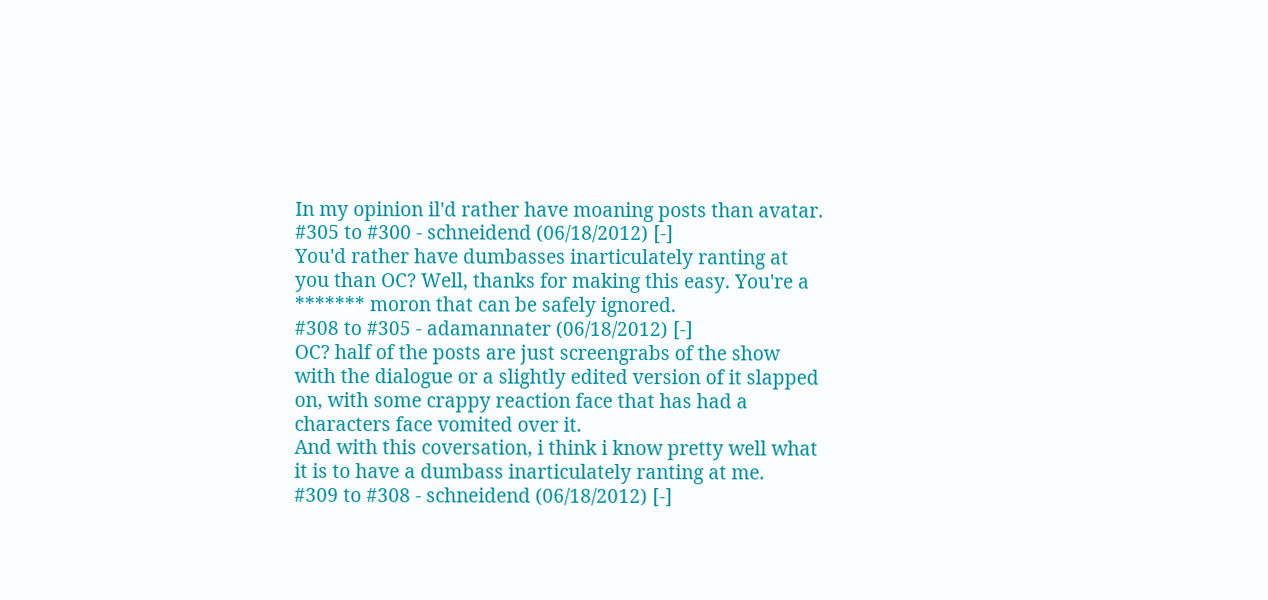In my opinion il'd rather have moaning posts than avatar.
#305 to #300 - schneidend (06/18/2012) [-]
You'd rather have dumbasses inarticulately ranting at you than OC? Well, thanks for making this easy. You're a ******* moron that can be safely ignored.
#308 to #305 - adamannater (06/18/2012) [-]
OC? half of the posts are just screengrabs of the show with the dialogue or a slightly edited version of it slapped on, with some crappy reaction face that has had a characters face vomited over it.
And with this coversation, i think i know pretty well what it is to have a dumbass inarticulately ranting at me.
#309 to #308 - schneidend (06/18/2012) [-]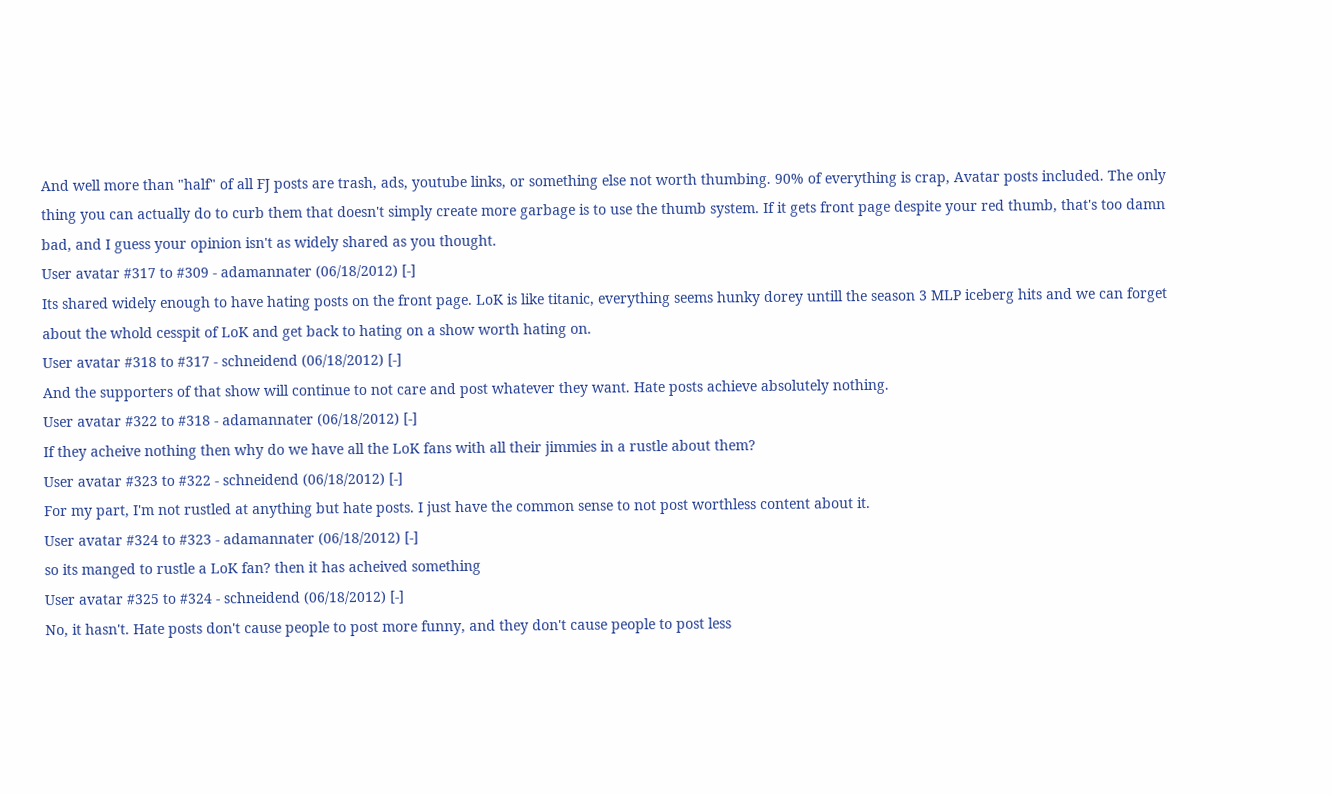And well more than "half" of all FJ posts are trash, ads, youtube links, or something else not worth thumbing. 90% of everything is crap, Avatar posts included. The only thing you can actually do to curb them that doesn't simply create more garbage is to use the thumb system. If it gets front page despite your red thumb, that's too damn bad, and I guess your opinion isn't as widely shared as you thought.
User avatar #317 to #309 - adamannater (06/18/2012) [-]
Its shared widely enough to have hating posts on the front page. LoK is like titanic, everything seems hunky dorey untill the season 3 MLP iceberg hits and we can forget about the whold cesspit of LoK and get back to hating on a show worth hating on.
User avatar #318 to #317 - schneidend (06/18/2012) [-]
And the supporters of that show will continue to not care and post whatever they want. Hate posts achieve absolutely nothing.
User avatar #322 to #318 - adamannater (06/18/2012) [-]
If they acheive nothing then why do we have all the LoK fans with all their jimmies in a rustle about them?
User avatar #323 to #322 - schneidend (06/18/2012) [-]
For my part, I'm not rustled at anything but hate posts. I just have the common sense to not post worthless content about it.
User avatar #324 to #323 - adamannater (06/18/2012) [-]
so its manged to rustle a LoK fan? then it has acheived something
User avatar #325 to #324 - schneidend (06/18/2012) [-]
No, it hasn't. Hate posts don't cause people to post more funny, and they don't cause people to post less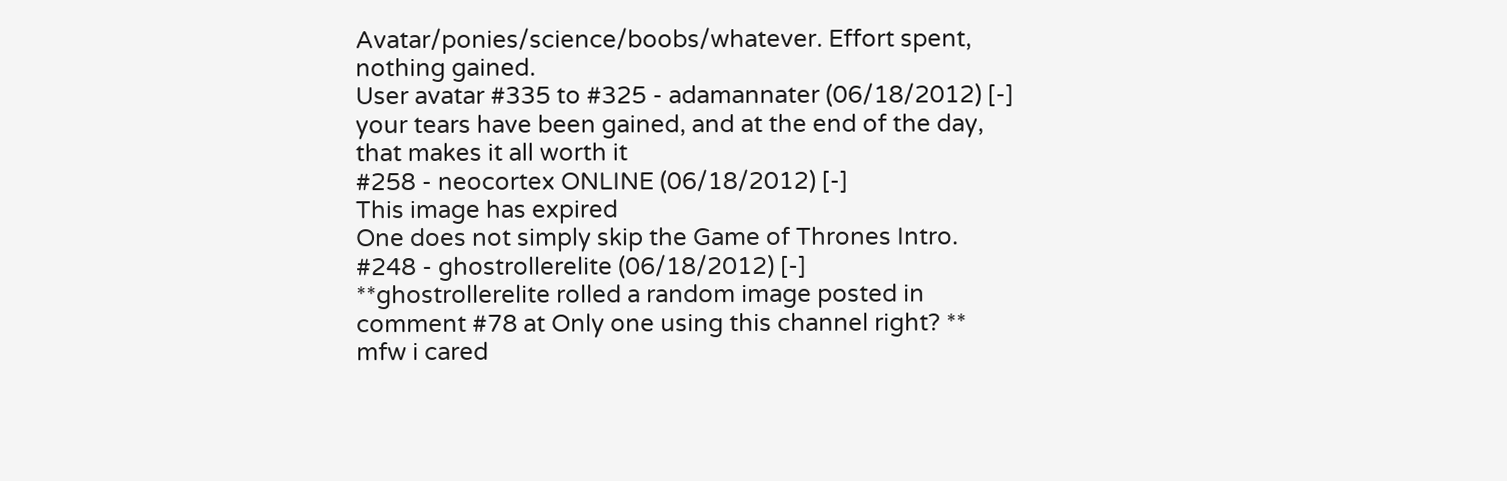Avatar/ponies/science/boobs/whatever. Effort spent, nothing gained.
User avatar #335 to #325 - adamannater (06/18/2012) [-]
your tears have been gained, and at the end of the day, that makes it all worth it
#258 - neocortex ONLINE (06/18/2012) [-]
This image has expired
One does not simply skip the Game of Thrones Intro.
#248 - ghostrollerelite (06/18/2012) [-]
**ghostrollerelite rolled a random image posted in comment #78 at Only one using this channel right? ** mfw i cared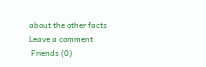about the other facts
Leave a comment
 Friends (0)